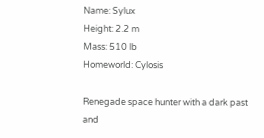Name: Sylux
Height: 2.2 m
Mass: 510 lb
Homeworld: Cylosis

Renegade space hunter with a dark past and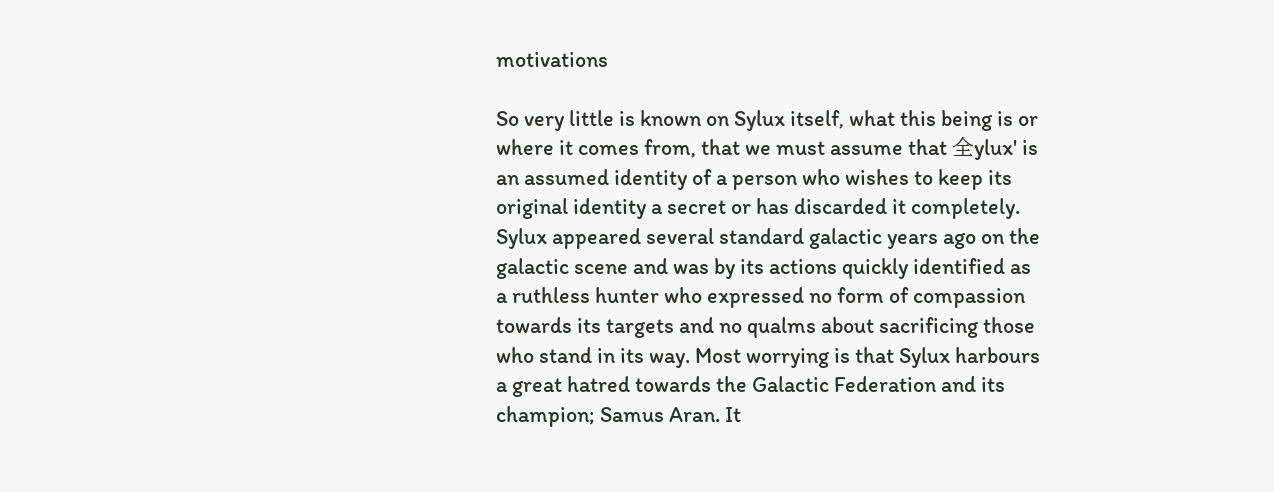motivations

So very little is known on Sylux itself, what this being is or where it comes from, that we must assume that 全ylux' is an assumed identity of a person who wishes to keep its original identity a secret or has discarded it completely. Sylux appeared several standard galactic years ago on the galactic scene and was by its actions quickly identified as a ruthless hunter who expressed no form of compassion towards its targets and no qualms about sacrificing those who stand in its way. Most worrying is that Sylux harbours a great hatred towards the Galactic Federation and its champion; Samus Aran. It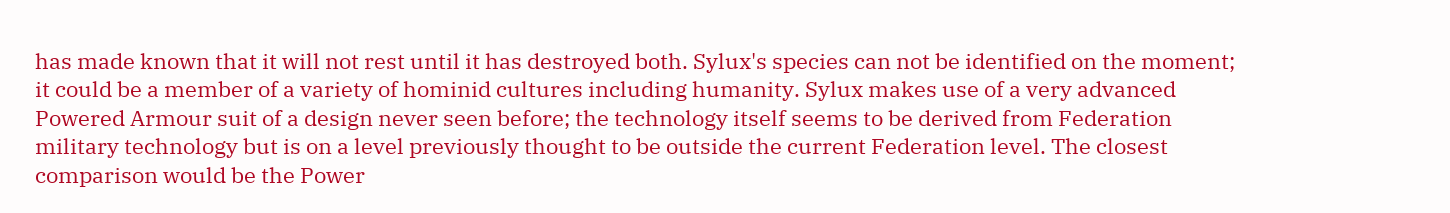has made known that it will not rest until it has destroyed both. Sylux's species can not be identified on the moment; it could be a member of a variety of hominid cultures including humanity. Sylux makes use of a very advanced Powered Armour suit of a design never seen before; the technology itself seems to be derived from Federation military technology but is on a level previously thought to be outside the current Federation level. The closest comparison would be the Power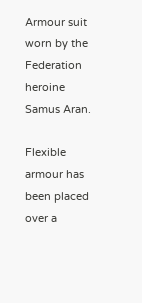Armour suit worn by the Federation heroine Samus Aran.

Flexible armour has been placed over a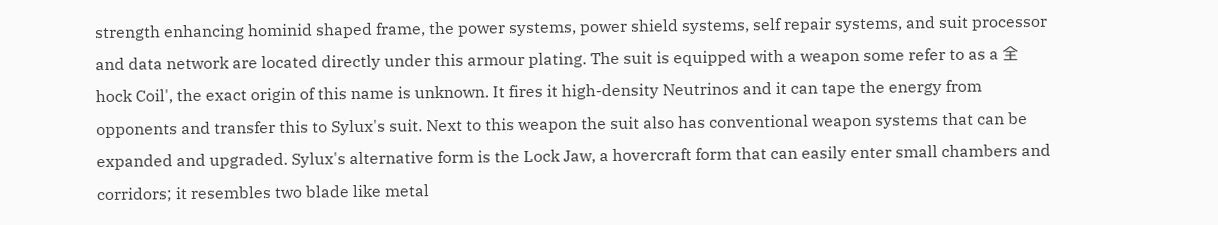strength enhancing hominid shaped frame, the power systems, power shield systems, self repair systems, and suit processor and data network are located directly under this armour plating. The suit is equipped with a weapon some refer to as a 全hock Coil', the exact origin of this name is unknown. It fires it high-density Neutrinos and it can tape the energy from opponents and transfer this to Sylux's suit. Next to this weapon the suit also has conventional weapon systems that can be expanded and upgraded. Sylux's alternative form is the Lock Jaw, a hovercraft form that can easily enter small chambers and corridors; it resembles two blade like metal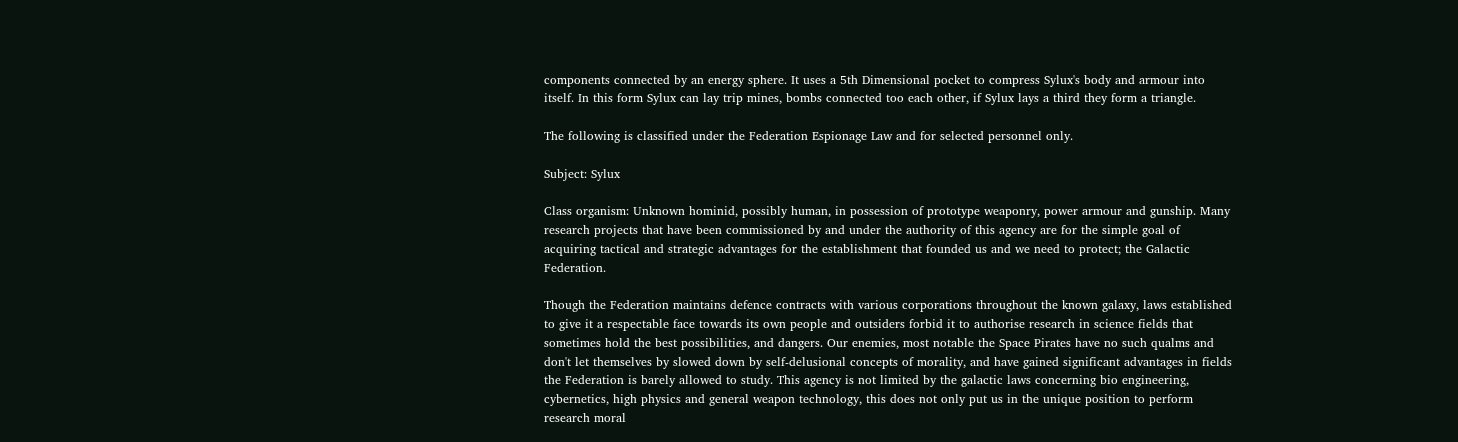components connected by an energy sphere. It uses a 5th Dimensional pocket to compress Sylux's body and armour into itself. In this form Sylux can lay trip mines, bombs connected too each other, if Sylux lays a third they form a triangle.

The following is classified under the Federation Espionage Law and for selected personnel only.

Subject: Sylux

Class organism: Unknown hominid, possibly human, in possession of prototype weaponry, power armour and gunship. Many research projects that have been commissioned by and under the authority of this agency are for the simple goal of acquiring tactical and strategic advantages for the establishment that founded us and we need to protect; the Galactic Federation.

Though the Federation maintains defence contracts with various corporations throughout the known galaxy, laws established to give it a respectable face towards its own people and outsiders forbid it to authorise research in science fields that sometimes hold the best possibilities, and dangers. Our enemies, most notable the Space Pirates have no such qualms and don't let themselves by slowed down by self-delusional concepts of morality, and have gained significant advantages in fields the Federation is barely allowed to study. This agency is not limited by the galactic laws concerning bio engineering, cybernetics, high physics and general weapon technology, this does not only put us in the unique position to perform research moral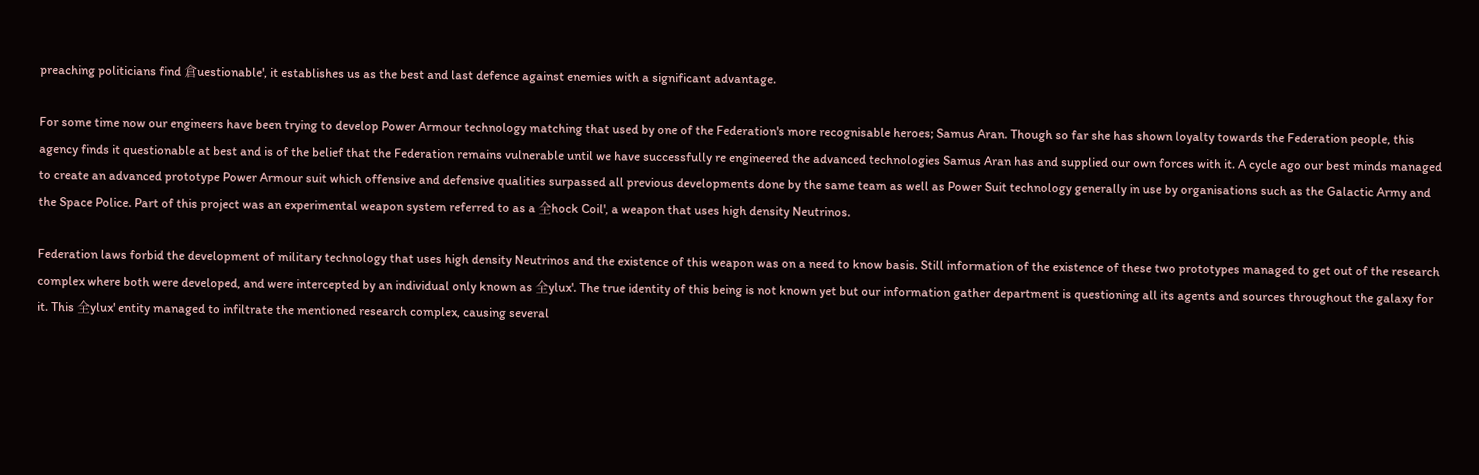preaching politicians find 倉uestionable', it establishes us as the best and last defence against enemies with a significant advantage.

For some time now our engineers have been trying to develop Power Armour technology matching that used by one of the Federation's more recognisable heroes; Samus Aran. Though so far she has shown loyalty towards the Federation people, this agency finds it questionable at best and is of the belief that the Federation remains vulnerable until we have successfully re engineered the advanced technologies Samus Aran has and supplied our own forces with it. A cycle ago our best minds managed to create an advanced prototype Power Armour suit which offensive and defensive qualities surpassed all previous developments done by the same team as well as Power Suit technology generally in use by organisations such as the Galactic Army and the Space Police. Part of this project was an experimental weapon system referred to as a 全hock Coil', a weapon that uses high density Neutrinos.

Federation laws forbid the development of military technology that uses high density Neutrinos and the existence of this weapon was on a need to know basis. Still information of the existence of these two prototypes managed to get out of the research complex where both were developed, and were intercepted by an individual only known as 全ylux'. The true identity of this being is not known yet but our information gather department is questioning all its agents and sources throughout the galaxy for it. This 全ylux' entity managed to infiltrate the mentioned research complex, causing several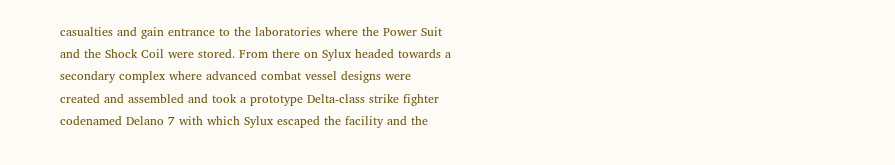casualties and gain entrance to the laboratories where the Power Suit and the Shock Coil were stored. From there on Sylux headed towards a secondary complex where advanced combat vessel designs were created and assembled and took a prototype Delta-class strike fighter codenamed Delano 7 with which Sylux escaped the facility and the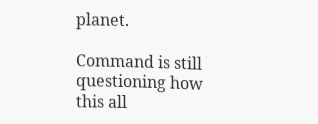planet.

Command is still questioning how this all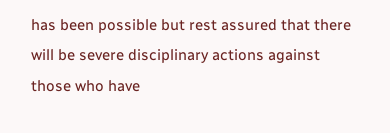has been possible but rest assured that there will be severe disciplinary actions against those who have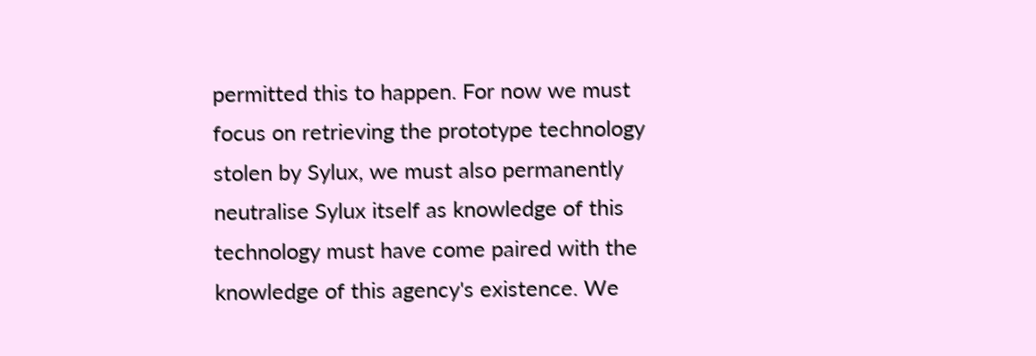permitted this to happen. For now we must focus on retrieving the prototype technology stolen by Sylux, we must also permanently neutralise Sylux itself as knowledge of this technology must have come paired with the knowledge of this agency's existence. We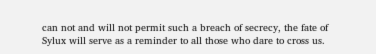can not and will not permit such a breach of secrecy, the fate of Sylux will serve as a reminder to all those who dare to cross us.